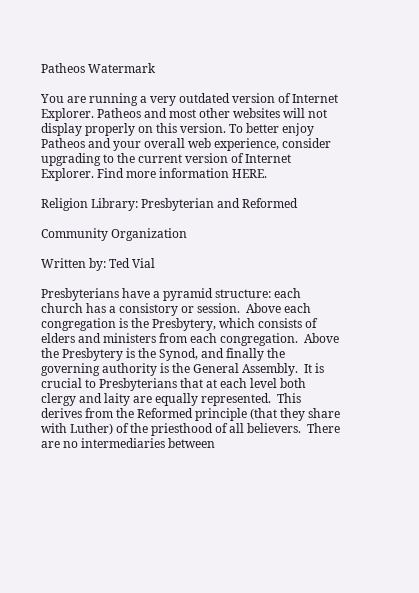Patheos Watermark

You are running a very outdated version of Internet Explorer. Patheos and most other websites will not display properly on this version. To better enjoy Patheos and your overall web experience, consider upgrading to the current version of Internet Explorer. Find more information HERE.

Religion Library: Presbyterian and Reformed

Community Organization

Written by: Ted Vial

Presbyterians have a pyramid structure: each church has a consistory or session.  Above each congregation is the Presbytery, which consists of elders and ministers from each congregation.  Above the Presbytery is the Synod, and finally the governing authority is the General Assembly.  It is crucial to Presbyterians that at each level both clergy and laity are equally represented.  This derives from the Reformed principle (that they share with Luther) of the priesthood of all believers.  There are no intermediaries between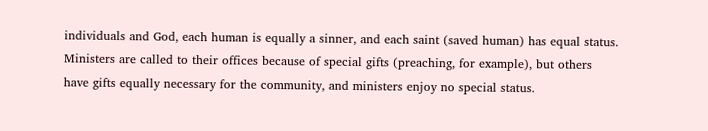individuals and God, each human is equally a sinner, and each saint (saved human) has equal status.  Ministers are called to their offices because of special gifts (preaching, for example), but others have gifts equally necessary for the community, and ministers enjoy no special status.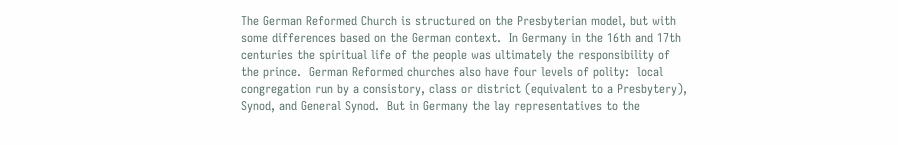The German Reformed Church is structured on the Presbyterian model, but with some differences based on the German context.  In Germany in the 16th and 17th centuries the spiritual life of the people was ultimately the responsibility of the prince.  German Reformed churches also have four levels of polity:  local congregation run by a consistory, class or district (equivalent to a Presbytery), Synod, and General Synod.  But in Germany the lay representatives to the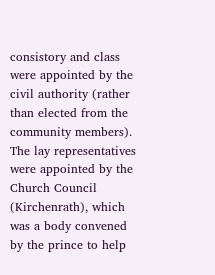consistory and class were appointed by the civil authority (rather than elected from the community members).  The lay representatives were appointed by the Church Council (Kirchenrath), which was a body convened by the prince to help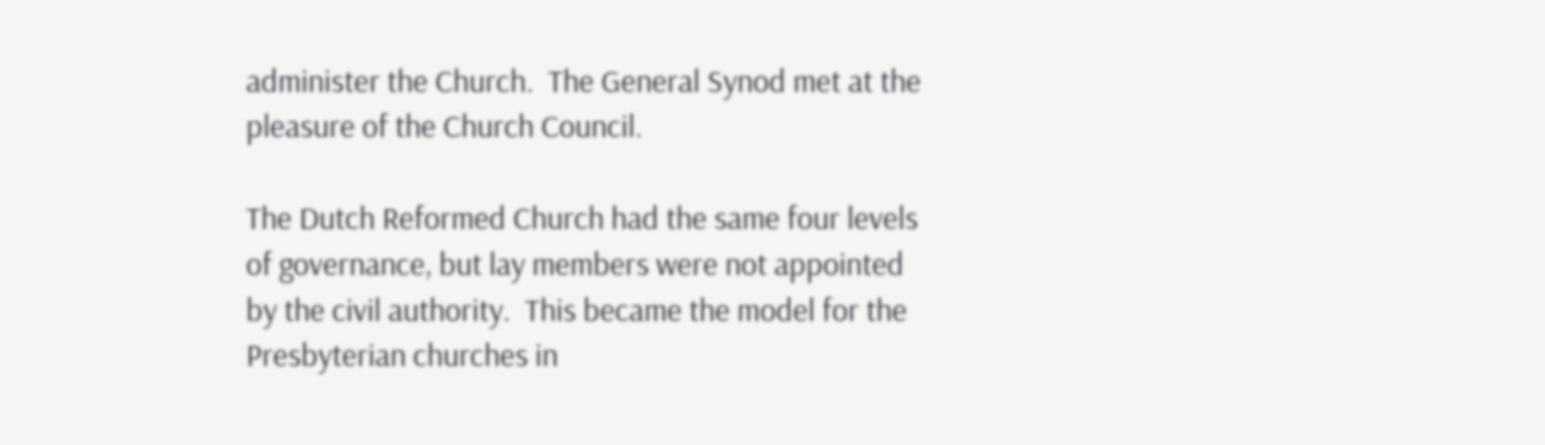administer the Church.  The General Synod met at the pleasure of the Church Council.

The Dutch Reformed Church had the same four levels of governance, but lay members were not appointed by the civil authority.  This became the model for the Presbyterian churches in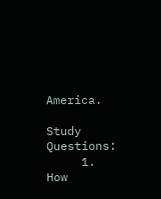America.

Study Questions:
     1.    How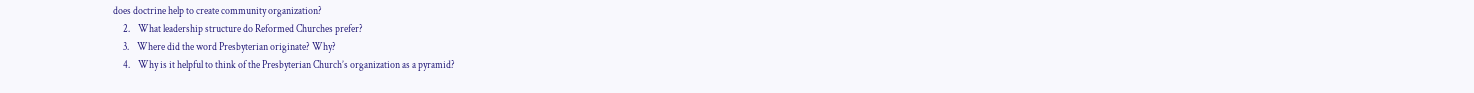does doctrine help to create community organization?
     2.    What leadership structure do Reformed Churches prefer?
     3.    Where did the word Presbyterian originate? Why?
     4.    Why is it helpful to think of the Presbyterian Church’s organization as a pyramid?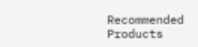Recommended Products